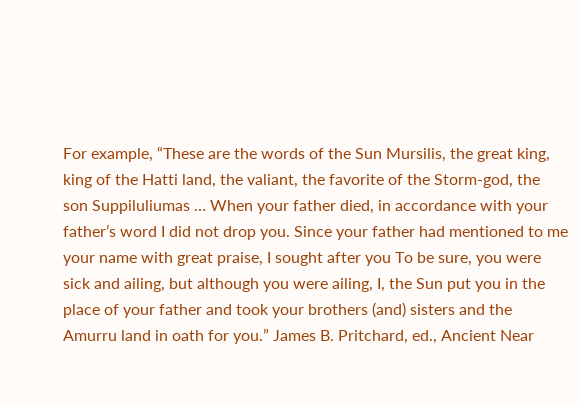For example, “These are the words of the Sun Mursilis, the great king, king of the Hatti land, the valiant, the favorite of the Storm-god, the son Suppiluliumas … When your father died, in accordance with your father’s word I did not drop you. Since your father had mentioned to me your name with great praise, I sought after you To be sure, you were sick and ailing, but although you were ailing, I, the Sun put you in the place of your father and took your brothers (and) sisters and the Amurru land in oath for you.” James B. Pritchard, ed., Ancient Near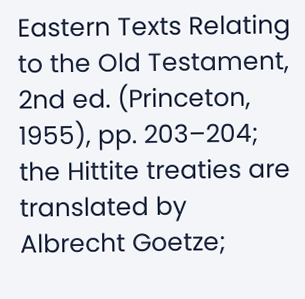Eastern Texts Relating to the Old Testament, 2nd ed. (Princeton, 1955), pp. 203–204; the Hittite treaties are translated by Albrecht Goetze;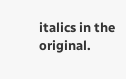italics in the original.